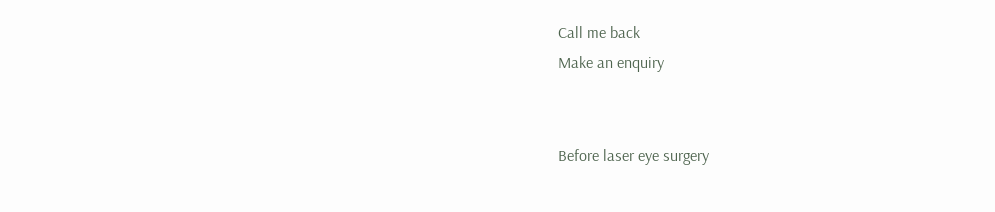Call me back
Make an enquiry


Before laser eye surgery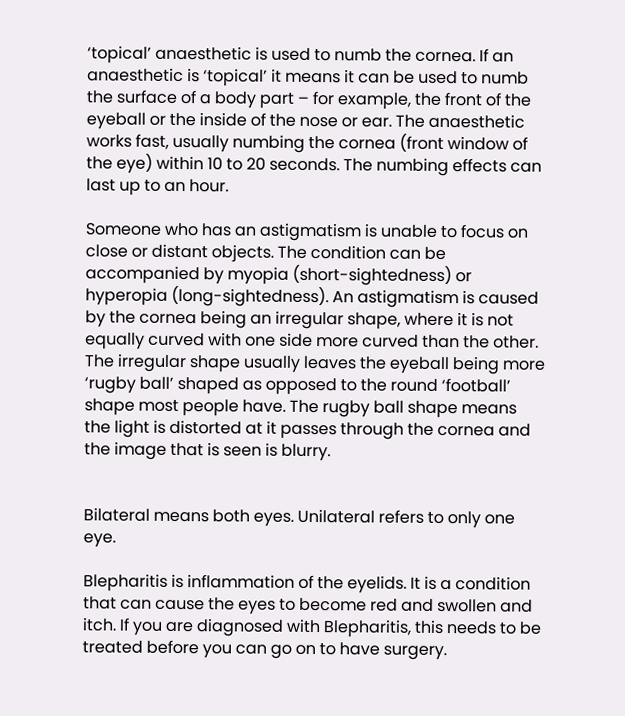‘topical’ anaesthetic is used to numb the cornea. If an anaesthetic is ‘topical’ it means it can be used to numb the surface of a body part – for example, the front of the eyeball or the inside of the nose or ear. The anaesthetic works fast, usually numbing the cornea (front window of the eye) within 10 to 20 seconds. The numbing effects can last up to an hour.

Someone who has an astigmatism is unable to focus on close or distant objects. The condition can be accompanied by myopia (short-sightedness) or hyperopia (long-sightedness). An astigmatism is caused by the cornea being an irregular shape, where it is not equally curved with one side more curved than the other. The irregular shape usually leaves the eyeball being more ‘rugby ball’ shaped as opposed to the round ‘football’ shape most people have. The rugby ball shape means the light is distorted at it passes through the cornea and the image that is seen is blurry.


Bilateral means both eyes. Unilateral refers to only one eye.

Blepharitis is inflammation of the eyelids. It is a condition that can cause the eyes to become red and swollen and itch. If you are diagnosed with Blepharitis, this needs to be treated before you can go on to have surgery.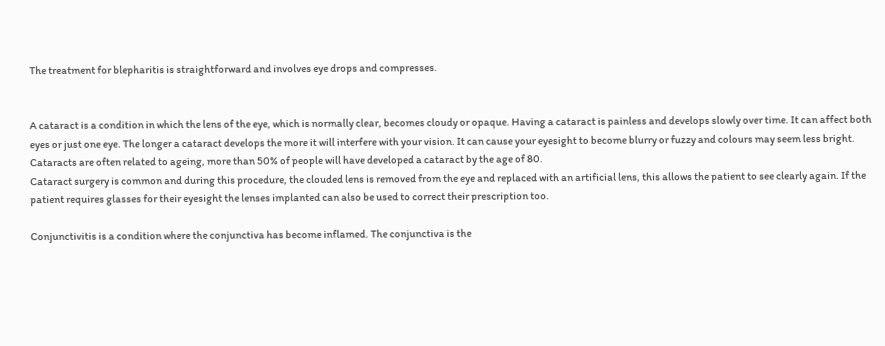The treatment for blepharitis is straightforward and involves eye drops and compresses.


A cataract is a condition in which the lens of the eye, which is normally clear, becomes cloudy or opaque. Having a cataract is painless and develops slowly over time. It can affect both eyes or just one eye. The longer a cataract develops the more it will interfere with your vision. It can cause your eyesight to become blurry or fuzzy and colours may seem less bright. Cataracts are often related to ageing, more than 50% of people will have developed a cataract by the age of 80.
Cataract surgery is common and during this procedure, the clouded lens is removed from the eye and replaced with an artificial lens, this allows the patient to see clearly again. If the patient requires glasses for their eyesight the lenses implanted can also be used to correct their prescription too.

Conjunctivitis is a condition where the conjunctiva has become inflamed. The conjunctiva is the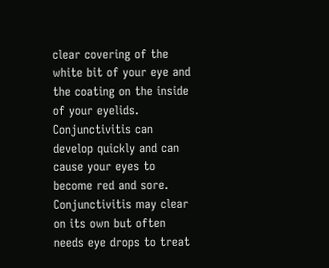clear covering of the white bit of your eye and the coating on the inside of your eyelids. Conjunctivitis can develop quickly and can cause your eyes to become red and sore. Conjunctivitis may clear on its own but often needs eye drops to treat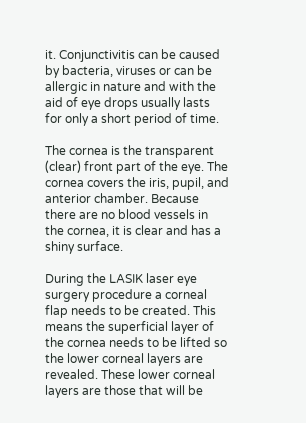it. Conjunctivitis can be caused by bacteria, viruses or can be allergic in nature and with the aid of eye drops usually lasts for only a short period of time.

The cornea is the transparent (clear) front part of the eye. The cornea covers the iris, pupil, and anterior chamber. Because there are no blood vessels in the cornea, it is clear and has a shiny surface.

During the LASIK laser eye surgery procedure a corneal flap needs to be created. This means the superficial layer of the cornea needs to be lifted so the lower corneal layers are revealed. These lower corneal layers are those that will be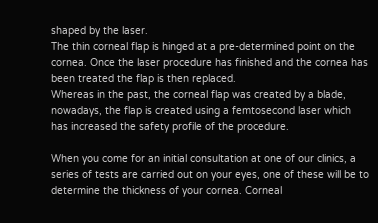shaped by the laser.
The thin corneal flap is hinged at a pre-determined point on the cornea. Once the laser procedure has finished and the cornea has been treated the flap is then replaced.
Whereas in the past, the corneal flap was created by a blade, nowadays, the flap is created using a femtosecond laser which has increased the safety profile of the procedure.

When you come for an initial consultation at one of our clinics, a series of tests are carried out on your eyes, one of these will be to determine the thickness of your cornea. Corneal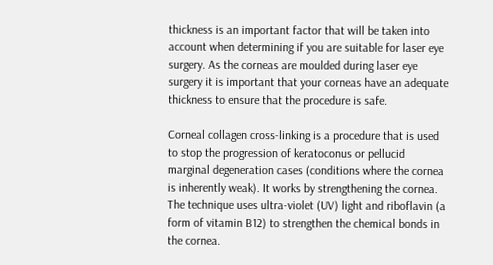thickness is an important factor that will be taken into account when determining if you are suitable for laser eye surgery. As the corneas are moulded during laser eye surgery it is important that your corneas have an adequate thickness to ensure that the procedure is safe.

Corneal collagen cross-linking is a procedure that is used to stop the progression of keratoconus or pellucid marginal degeneration cases (conditions where the cornea is inherently weak). It works by strengthening the cornea. The technique uses ultra-violet (UV) light and riboflavin (a form of vitamin B12) to strengthen the chemical bonds in the cornea.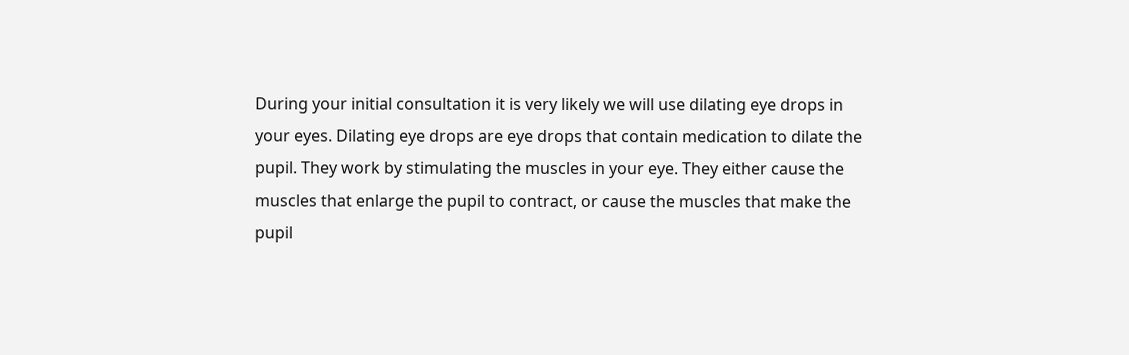During your initial consultation it is very likely we will use dilating eye drops in your eyes. Dilating eye drops are eye drops that contain medication to dilate the pupil. They work by stimulating the muscles in your eye. They either cause the muscles that enlarge the pupil to contract, or cause the muscles that make the pupil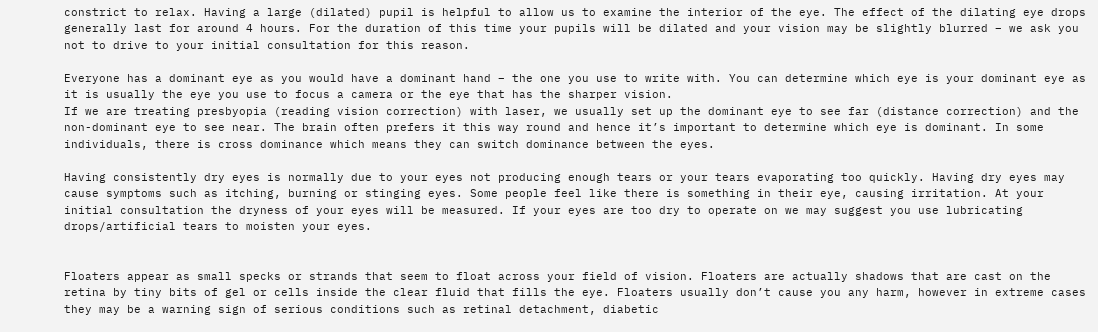constrict to relax. Having a large (dilated) pupil is helpful to allow us to examine the interior of the eye. The effect of the dilating eye drops generally last for around 4 hours. For the duration of this time your pupils will be dilated and your vision may be slightly blurred – we ask you not to drive to your initial consultation for this reason.

Everyone has a dominant eye as you would have a dominant hand – the one you use to write with. You can determine which eye is your dominant eye as it is usually the eye you use to focus a camera or the eye that has the sharper vision.
If we are treating presbyopia (reading vision correction) with laser, we usually set up the dominant eye to see far (distance correction) and the non-dominant eye to see near. The brain often prefers it this way round and hence it’s important to determine which eye is dominant. In some individuals, there is cross dominance which means they can switch dominance between the eyes.

Having consistently dry eyes is normally due to your eyes not producing enough tears or your tears evaporating too quickly. Having dry eyes may cause symptoms such as itching, burning or stinging eyes. Some people feel like there is something in their eye, causing irritation. At your initial consultation the dryness of your eyes will be measured. If your eyes are too dry to operate on we may suggest you use lubricating drops/artificial tears to moisten your eyes.


Floaters appear as small specks or strands that seem to float across your field of vision. Floaters are actually shadows that are cast on the retina by tiny bits of gel or cells inside the clear fluid that fills the eye. Floaters usually don’t cause you any harm, however in extreme cases they may be a warning sign of serious conditions such as retinal detachment, diabetic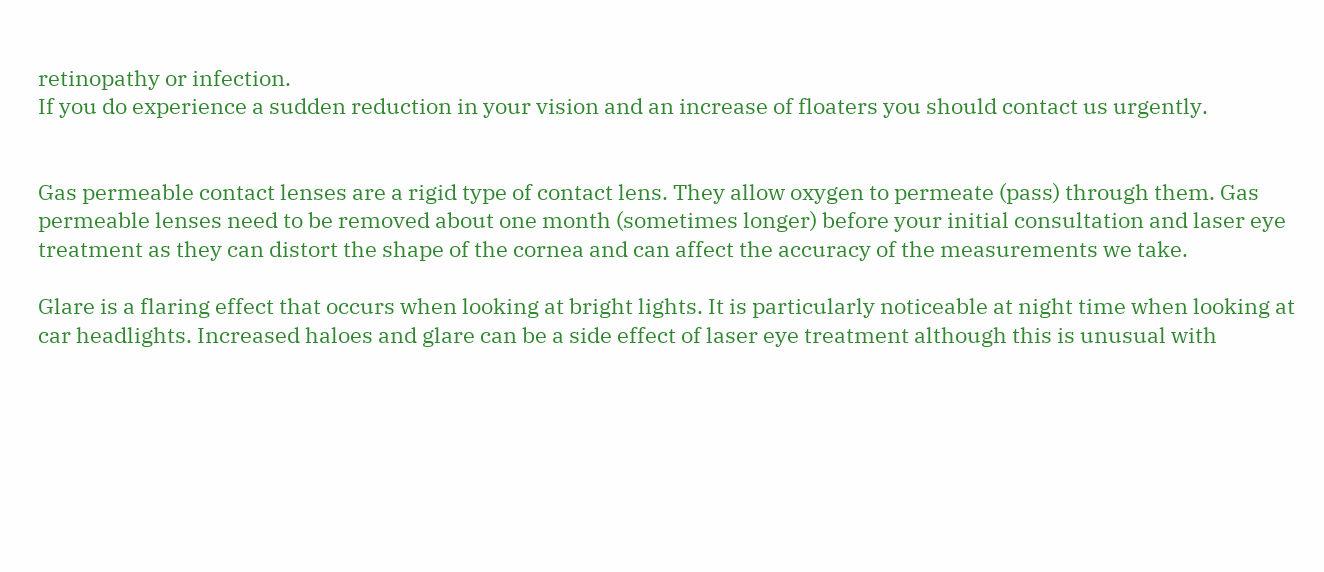retinopathy or infection.
If you do experience a sudden reduction in your vision and an increase of floaters you should contact us urgently.


Gas permeable contact lenses are a rigid type of contact lens. They allow oxygen to permeate (pass) through them. Gas permeable lenses need to be removed about one month (sometimes longer) before your initial consultation and laser eye treatment as they can distort the shape of the cornea and can affect the accuracy of the measurements we take.

Glare is a flaring effect that occurs when looking at bright lights. It is particularly noticeable at night time when looking at car headlights. Increased haloes and glare can be a side effect of laser eye treatment although this is unusual with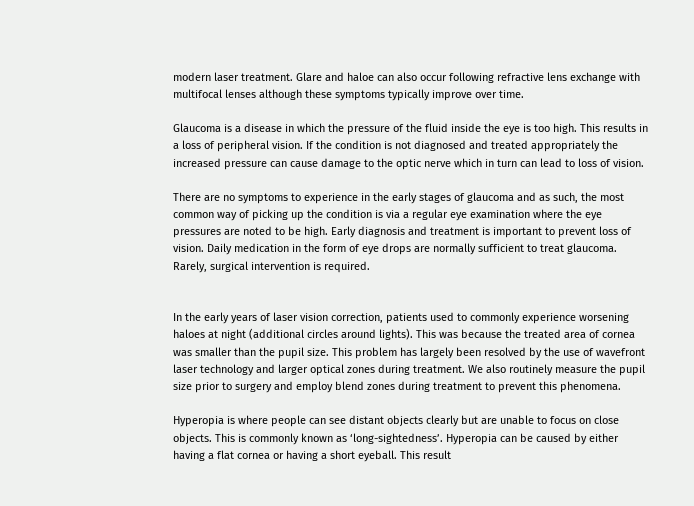modern laser treatment. Glare and haloe can also occur following refractive lens exchange with multifocal lenses although these symptoms typically improve over time.

Glaucoma is a disease in which the pressure of the fluid inside the eye is too high. This results in a loss of peripheral vision. If the condition is not diagnosed and treated appropriately the increased pressure can cause damage to the optic nerve which in turn can lead to loss of vision.

There are no symptoms to experience in the early stages of glaucoma and as such, the most common way of picking up the condition is via a regular eye examination where the eye pressures are noted to be high. Early diagnosis and treatment is important to prevent loss of vision. Daily medication in the form of eye drops are normally sufficient to treat glaucoma. Rarely, surgical intervention is required.


In the early years of laser vision correction, patients used to commonly experience worsening haloes at night (additional circles around lights). This was because the treated area of cornea was smaller than the pupil size. This problem has largely been resolved by the use of wavefront laser technology and larger optical zones during treatment. We also routinely measure the pupil size prior to surgery and employ blend zones during treatment to prevent this phenomena.

Hyperopia is where people can see distant objects clearly but are unable to focus on close objects. This is commonly known as ‘long-sightedness’. Hyperopia can be caused by either having a flat cornea or having a short eyeball. This result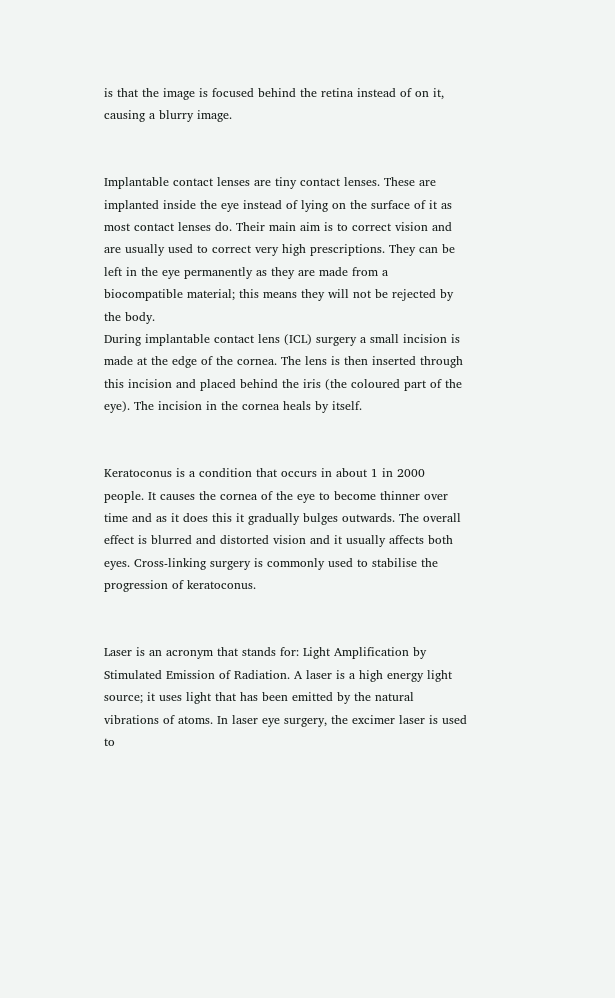is that the image is focused behind the retina instead of on it, causing a blurry image.


Implantable contact lenses are tiny contact lenses. These are implanted inside the eye instead of lying on the surface of it as most contact lenses do. Their main aim is to correct vision and are usually used to correct very high prescriptions. They can be left in the eye permanently as they are made from a biocompatible material; this means they will not be rejected by the body.
During implantable contact lens (ICL) surgery a small incision is made at the edge of the cornea. The lens is then inserted through this incision and placed behind the iris (the coloured part of the eye). The incision in the cornea heals by itself.


Keratoconus is a condition that occurs in about 1 in 2000 people. It causes the cornea of the eye to become thinner over time and as it does this it gradually bulges outwards. The overall effect is blurred and distorted vision and it usually affects both eyes. Cross-linking surgery is commonly used to stabilise the progression of keratoconus.


Laser is an acronym that stands for: Light Amplification by Stimulated Emission of Radiation. A laser is a high energy light source; it uses light that has been emitted by the natural vibrations of atoms. In laser eye surgery, the excimer laser is used to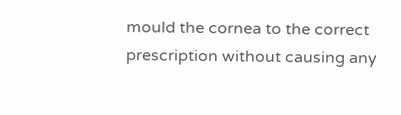mould the cornea to the correct prescription without causing any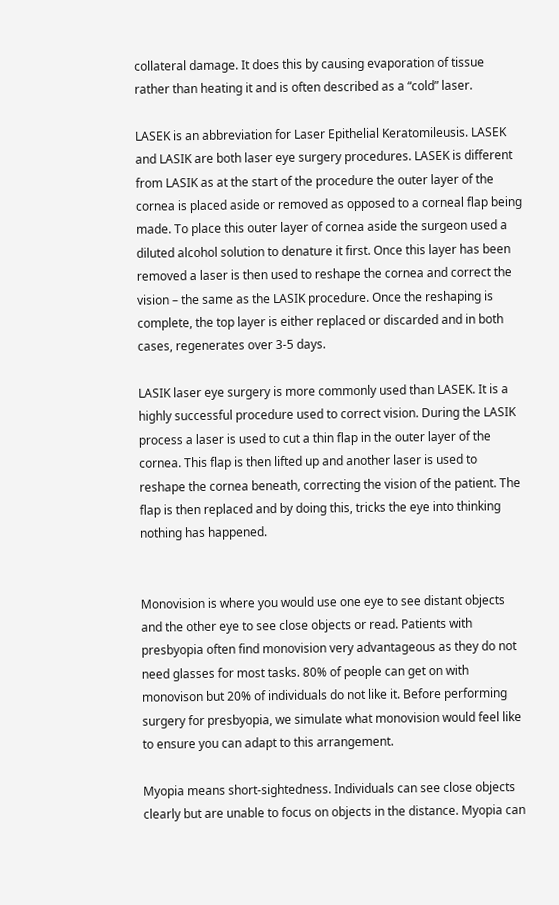collateral damage. It does this by causing evaporation of tissue rather than heating it and is often described as a “cold” laser.

LASEK is an abbreviation for Laser Epithelial Keratomileusis. LASEK and LASIK are both laser eye surgery procedures. LASEK is different from LASIK as at the start of the procedure the outer layer of the cornea is placed aside or removed as opposed to a corneal flap being made. To place this outer layer of cornea aside the surgeon used a diluted alcohol solution to denature it first. Once this layer has been removed a laser is then used to reshape the cornea and correct the vision – the same as the LASIK procedure. Once the reshaping is complete, the top layer is either replaced or discarded and in both cases, regenerates over 3-5 days.

LASIK laser eye surgery is more commonly used than LASEK. It is a highly successful procedure used to correct vision. During the LASIK process a laser is used to cut a thin flap in the outer layer of the cornea. This flap is then lifted up and another laser is used to reshape the cornea beneath, correcting the vision of the patient. The flap is then replaced and by doing this, tricks the eye into thinking nothing has happened.


Monovision is where you would use one eye to see distant objects and the other eye to see close objects or read. Patients with presbyopia often find monovision very advantageous as they do not need glasses for most tasks. 80% of people can get on with monovison but 20% of individuals do not like it. Before performing surgery for presbyopia, we simulate what monovision would feel like to ensure you can adapt to this arrangement.

Myopia means short-sightedness. Individuals can see close objects clearly but are unable to focus on objects in the distance. Myopia can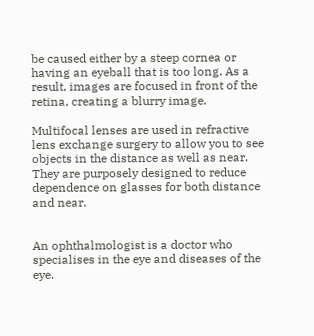be caused either by a steep cornea or having an eyeball that is too long. As a result, images are focused in front of the retina, creating a blurry image.

Multifocal lenses are used in refractive lens exchange surgery to allow you to see objects in the distance as well as near. They are purposely designed to reduce dependence on glasses for both distance and near.


An ophthalmologist is a doctor who specialises in the eye and diseases of the eye.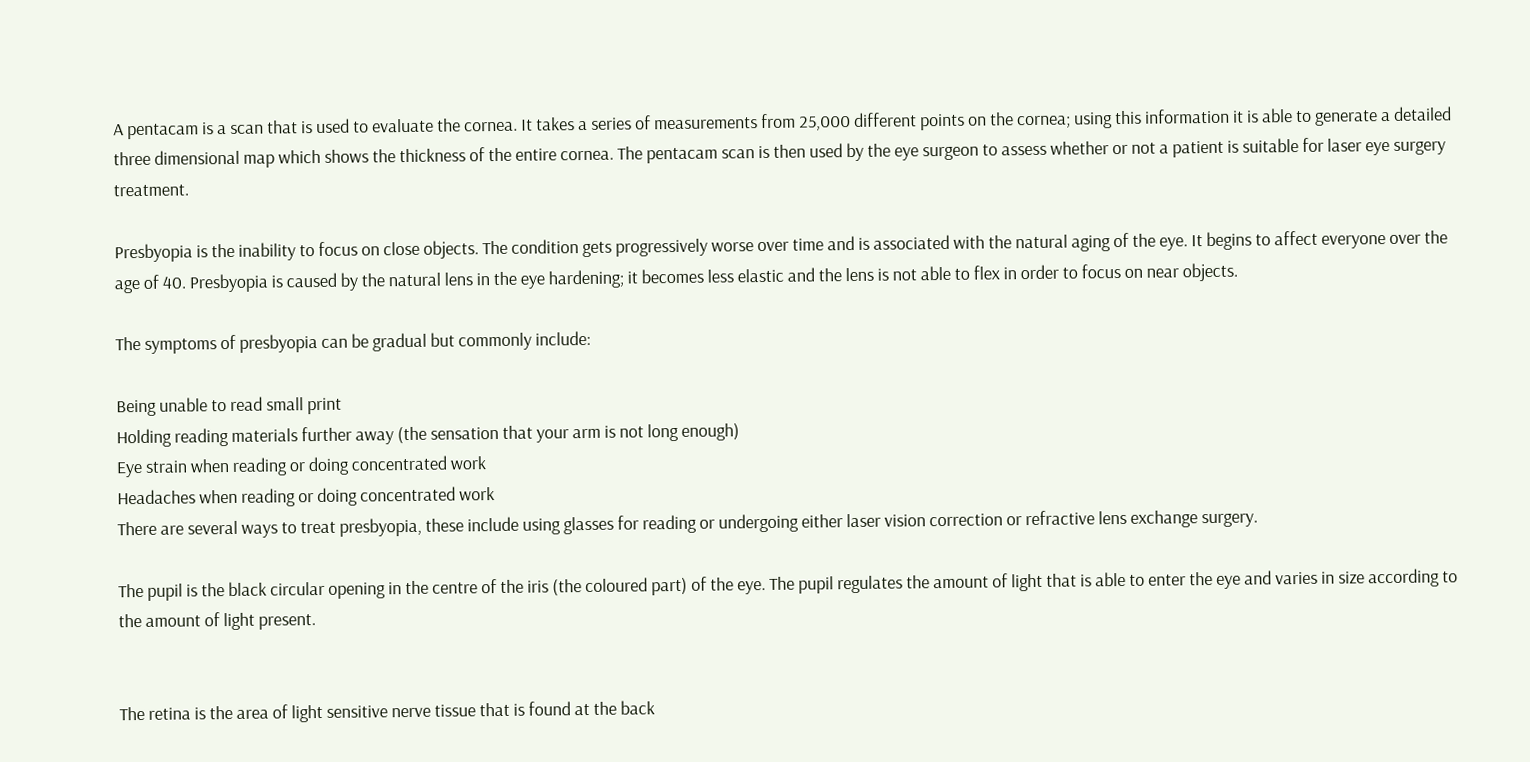A pentacam is a scan that is used to evaluate the cornea. It takes a series of measurements from 25,000 different points on the cornea; using this information it is able to generate a detailed three dimensional map which shows the thickness of the entire cornea. The pentacam scan is then used by the eye surgeon to assess whether or not a patient is suitable for laser eye surgery treatment.

Presbyopia is the inability to focus on close objects. The condition gets progressively worse over time and is associated with the natural aging of the eye. It begins to affect everyone over the age of 40. Presbyopia is caused by the natural lens in the eye hardening; it becomes less elastic and the lens is not able to flex in order to focus on near objects.

The symptoms of presbyopia can be gradual but commonly include:

Being unable to read small print
Holding reading materials further away (the sensation that your arm is not long enough)
Eye strain when reading or doing concentrated work
Headaches when reading or doing concentrated work
There are several ways to treat presbyopia, these include using glasses for reading or undergoing either laser vision correction or refractive lens exchange surgery.

The pupil is the black circular opening in the centre of the iris (the coloured part) of the eye. The pupil regulates the amount of light that is able to enter the eye and varies in size according to the amount of light present.


The retina is the area of light sensitive nerve tissue that is found at the back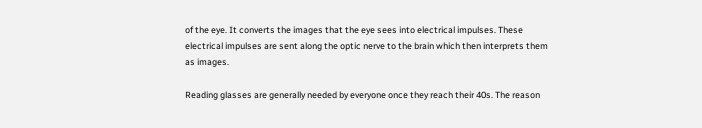of the eye. It converts the images that the eye sees into electrical impulses. These electrical impulses are sent along the optic nerve to the brain which then interprets them as images.

Reading glasses are generally needed by everyone once they reach their 40s. The reason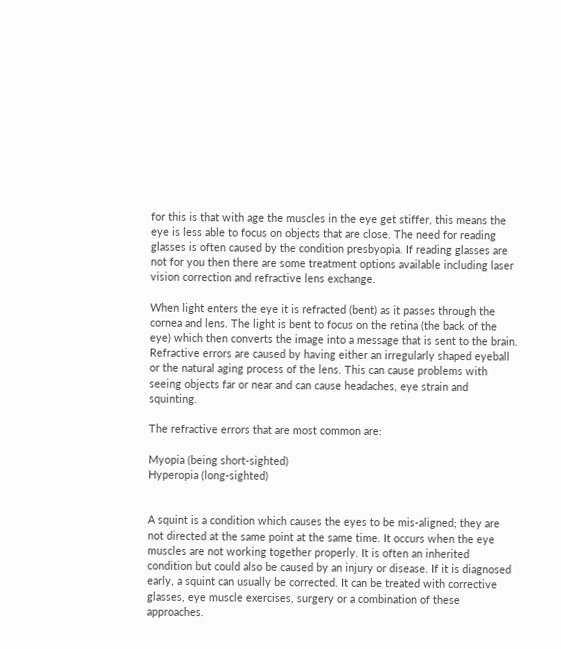for this is that with age the muscles in the eye get stiffer, this means the eye is less able to focus on objects that are close. The need for reading glasses is often caused by the condition presbyopia. If reading glasses are not for you then there are some treatment options available including laser vision correction and refractive lens exchange.

When light enters the eye it is refracted (bent) as it passes through the cornea and lens. The light is bent to focus on the retina (the back of the eye) which then converts the image into a message that is sent to the brain.
Refractive errors are caused by having either an irregularly shaped eyeball or the natural aging process of the lens. This can cause problems with seeing objects far or near and can cause headaches, eye strain and squinting.

The refractive errors that are most common are:

Myopia (being short-sighted)
Hyperopia (long-sighted)


A squint is a condition which causes the eyes to be mis-aligned; they are not directed at the same point at the same time. It occurs when the eye muscles are not working together properly. It is often an inherited condition but could also be caused by an injury or disease. If it is diagnosed early, a squint can usually be corrected. It can be treated with corrective glasses, eye muscle exercises, surgery or a combination of these approaches.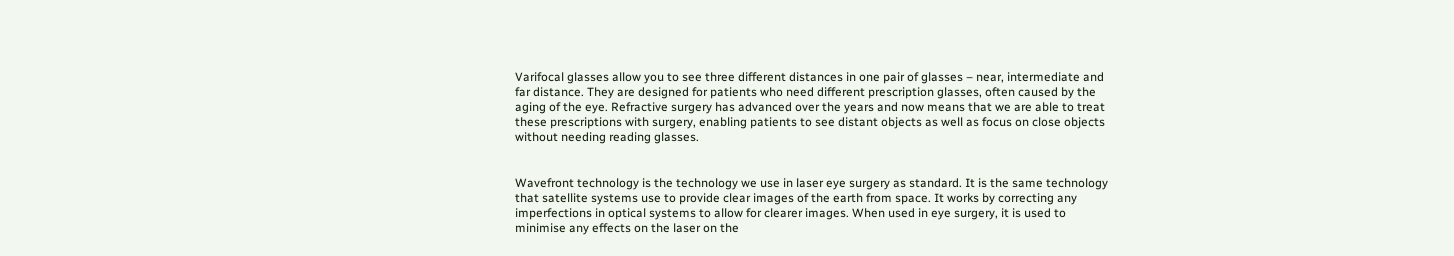Varifocal glasses allow you to see three different distances in one pair of glasses – near, intermediate and far distance. They are designed for patients who need different prescription glasses, often caused by the aging of the eye. Refractive surgery has advanced over the years and now means that we are able to treat these prescriptions with surgery, enabling patients to see distant objects as well as focus on close objects without needing reading glasses.


Wavefront technology is the technology we use in laser eye surgery as standard. It is the same technology that satellite systems use to provide clear images of the earth from space. It works by correcting any imperfections in optical systems to allow for clearer images. When used in eye surgery, it is used to minimise any effects on the laser on the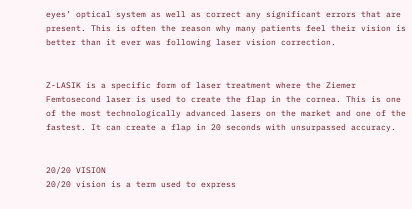eyes’ optical system as well as correct any significant errors that are present. This is often the reason why many patients feel their vision is better than it ever was following laser vision correction.


Z-LASIK is a specific form of laser treatment where the Ziemer Femtosecond laser is used to create the flap in the cornea. This is one of the most technologically advanced lasers on the market and one of the fastest. It can create a flap in 20 seconds with unsurpassed accuracy.


20/20 VISION
20/20 vision is a term used to express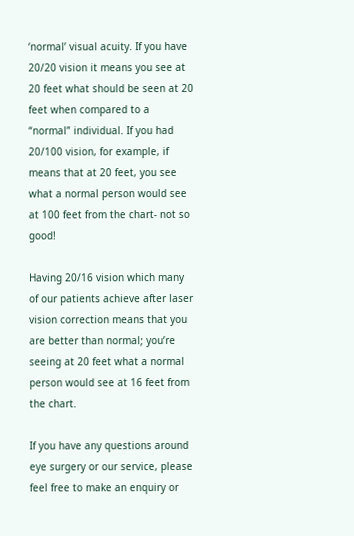‘normal’ visual acuity. If you have 20/20 vision it means you see at 20 feet what should be seen at 20 feet when compared to a “normal” individual. If you had 20/100 vision, for example, if means that at 20 feet, you see what a normal person would see at 100 feet from the chart- not so good!

Having 20/16 vision which many of our patients achieve after laser vision correction means that you are better than normal; you’re seeing at 20 feet what a normal person would see at 16 feet from the chart.

If you have any questions around eye surgery or our service, please feel free to make an enquiry or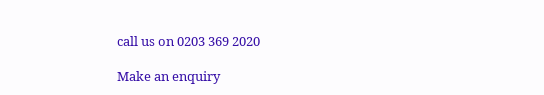call us on 0203 369 2020

Make an enquiry